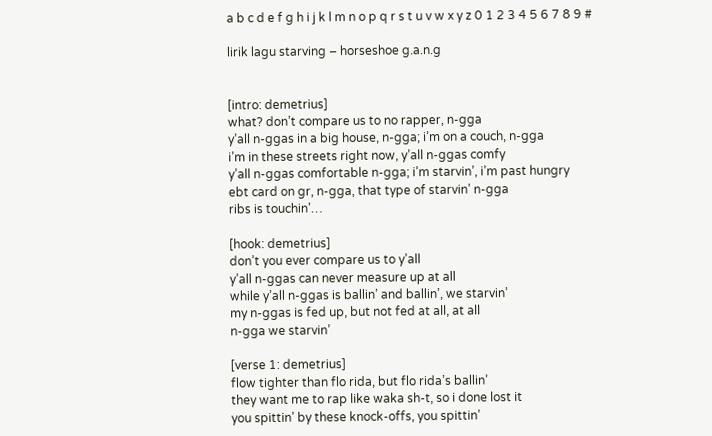a b c d e f g h i j k l m n o p q r s t u v w x y z 0 1 2 3 4 5 6 7 8 9 #

lirik lagu starving – horseshoe g.a.n.g


[intro: demetrius]
what? don’t compare us to no rapper, n-gga
y’all n-ggas in a big house, n-gga; i’m on a couch, n-gga
i’m in these streets right now, y’all n-ggas comfy
y’all n-ggas comfortable n-gga; i’m starvin’, i’m past hungry
ebt card on gr, n-gga, that type of starvin’ n-gga
ribs is touchin’…

[hook: demetrius]
don’t you ever compare us to y’all
y’all n-ggas can never measure up at all
while y’all n-ggas is ballin’ and ballin’, we starvin’
my n-ggas is fed up, but not fed at all, at all
n-gga we starvin’

[verse 1: demetrius]
flow tighter than flo rida, but flo rida’s ballin’
they want me to rap like waka sh-t, so i done lost it
you spittin’ by these knock-offs, you spittin’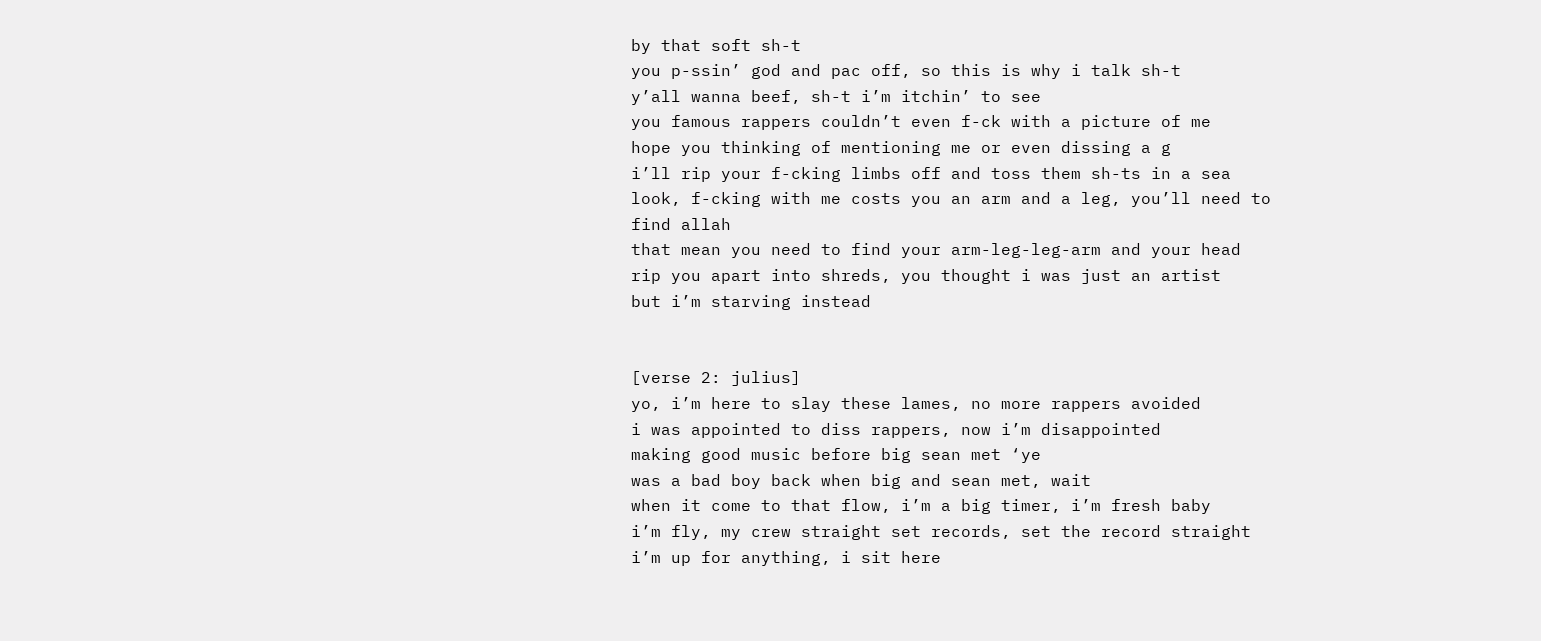by that soft sh-t
you p-ssin’ god and pac off, so this is why i talk sh-t
y’all wanna beef, sh-t i’m itchin’ to see
you famous rappers couldn’t even f-ck with a picture of me
hope you thinking of mentioning me or even dissing a g
i’ll rip your f-cking limbs off and toss them sh-ts in a sea
look, f-cking with me costs you an arm and a leg, you’ll need to find allah
that mean you need to find your arm-leg-leg-arm and your head
rip you apart into shreds, you thought i was just an artist
but i’m starving instead


[verse 2: julius]
yo, i’m here to slay these lames, no more rappers avoided
i was appointed to diss rappers, now i’m disappointed
making good music before big sean met ‘ye
was a bad boy back when big and sean met, wait
when it come to that flow, i’m a big timer, i’m fresh baby
i’m fly, my crew straight set records, set the record straight
i’m up for anything, i sit here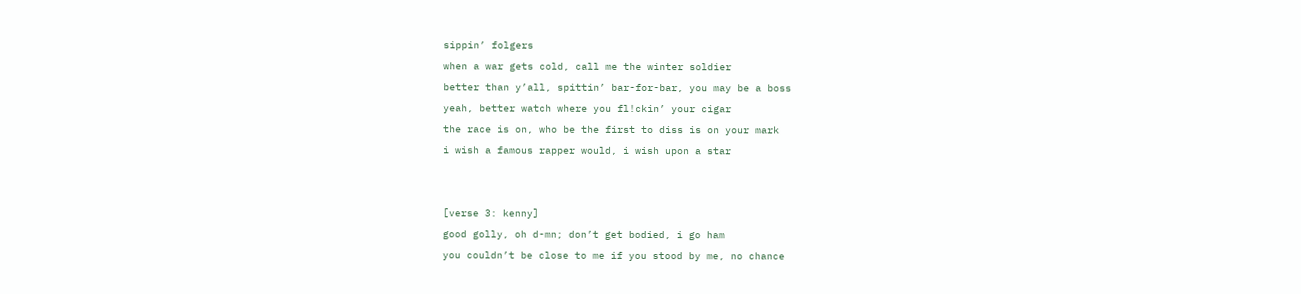sippin’ folgers
when a war gets cold, call me the winter soldier
better than y’all, spittin’ bar-for-bar, you may be a boss
yeah, better watch where you fl!ckin’ your cigar
the race is on, who be the first to diss is on your mark
i wish a famous rapper would, i wish upon a star


[verse 3: kenny]
good golly, oh d-mn; don’t get bodied, i go ham
you couldn’t be close to me if you stood by me, no chance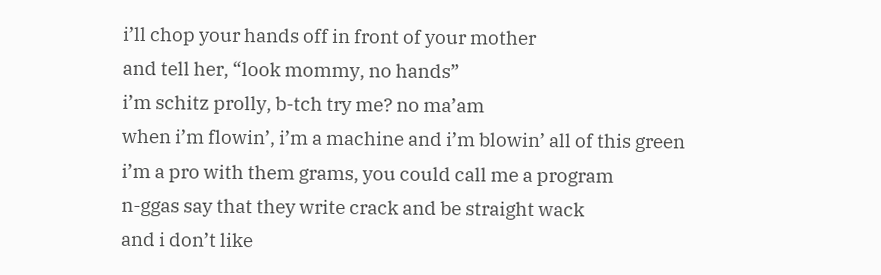i’ll chop your hands off in front of your mother
and tell her, “look mommy, no hands”
i’m schitz prolly, b-tch try me? no ma’am
when i’m flowin’, i’m a machine and i’m blowin’ all of this green
i’m a pro with them grams, you could call me a program
n-ggas say that they write crack and be straight wack
and i don’t like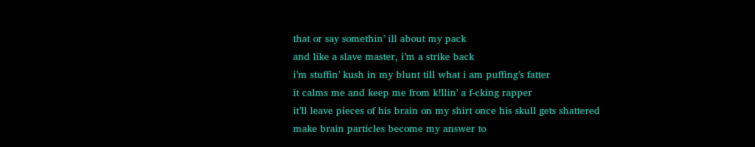that or say somethin’ ill about my pack
and like a slave master, i’m a strike back
i’m stuffin’ kush in my blunt till what i am puffing’s fatter
it calms me and keep me from k!llin’ a f-cking rapper
it’ll leave pieces of his brain on my shirt once his skull gets shattered
make brain particles become my answer to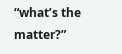“what’s the matter?”